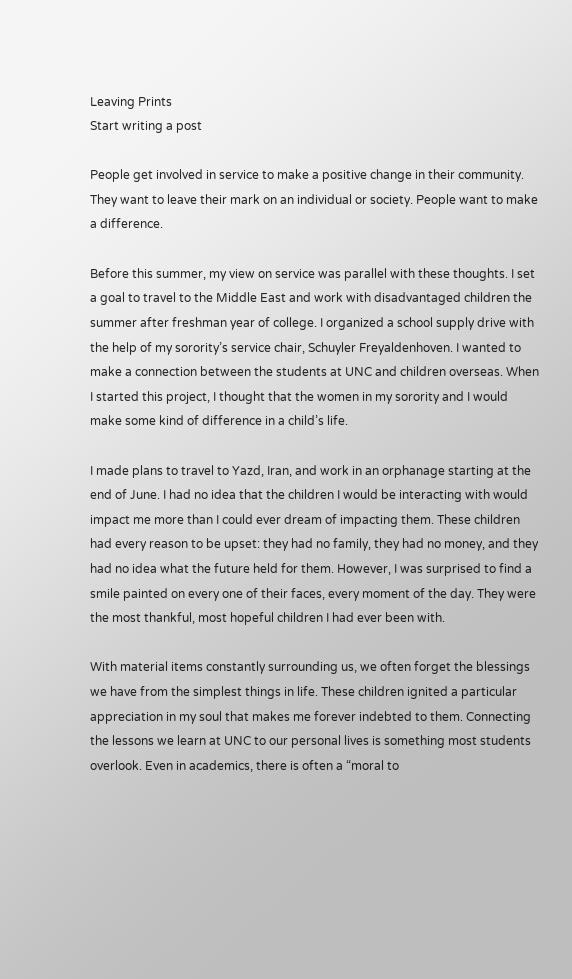Leaving Prints
Start writing a post

People get involved in service to make a positive change in their community. They want to leave their mark on an individual or society. People want to make a difference.

Before this summer, my view on service was parallel with these thoughts. I set a goal to travel to the Middle East and work with disadvantaged children the summer after freshman year of college. I organized a school supply drive with the help of my sorority’s service chair, Schuyler Freyaldenhoven. I wanted to make a connection between the students at UNC and children overseas. When I started this project, I thought that the women in my sorority and I would make some kind of difference in a child’s life.

I made plans to travel to Yazd, Iran, and work in an orphanage starting at the end of June. I had no idea that the children I would be interacting with would impact me more than I could ever dream of impacting them. These children had every reason to be upset: they had no family, they had no money, and they had no idea what the future held for them. However, I was surprised to find a smile painted on every one of their faces, every moment of the day. They were the most thankful, most hopeful children I had ever been with.

With material items constantly surrounding us, we often forget the blessings we have from the simplest things in life. These children ignited a particular appreciation in my soul that makes me forever indebted to them. Connecting the lessons we learn at UNC to our personal lives is something most students overlook. Even in academics, there is often a “moral to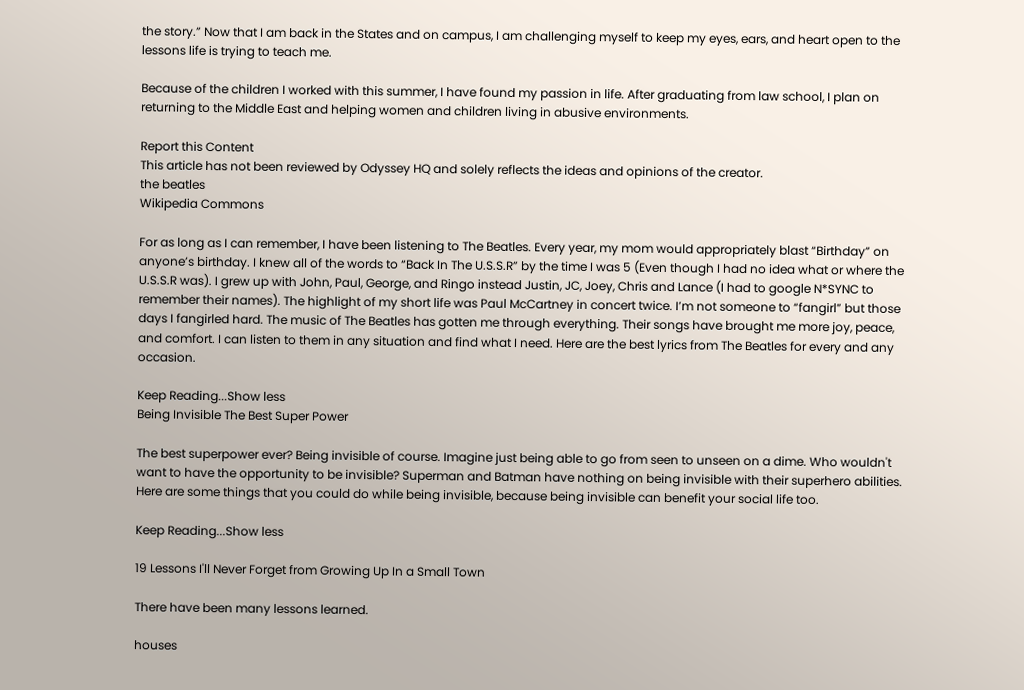the story.” Now that I am back in the States and on campus, I am challenging myself to keep my eyes, ears, and heart open to the lessons life is trying to teach me.

Because of the children I worked with this summer, I have found my passion in life. After graduating from law school, I plan on returning to the Middle East and helping women and children living in abusive environments.

Report this Content
This article has not been reviewed by Odyssey HQ and solely reflects the ideas and opinions of the creator.
the beatles
Wikipedia Commons

For as long as I can remember, I have been listening to The Beatles. Every year, my mom would appropriately blast “Birthday” on anyone’s birthday. I knew all of the words to “Back In The U.S.S.R” by the time I was 5 (Even though I had no idea what or where the U.S.S.R was). I grew up with John, Paul, George, and Ringo instead Justin, JC, Joey, Chris and Lance (I had to google N*SYNC to remember their names). The highlight of my short life was Paul McCartney in concert twice. I’m not someone to “fangirl” but those days I fangirled hard. The music of The Beatles has gotten me through everything. Their songs have brought me more joy, peace, and comfort. I can listen to them in any situation and find what I need. Here are the best lyrics from The Beatles for every and any occasion.

Keep Reading...Show less
Being Invisible The Best Super Power

The best superpower ever? Being invisible of course. Imagine just being able to go from seen to unseen on a dime. Who wouldn't want to have the opportunity to be invisible? Superman and Batman have nothing on being invisible with their superhero abilities. Here are some things that you could do while being invisible, because being invisible can benefit your social life too.

Keep Reading...Show less

19 Lessons I'll Never Forget from Growing Up In a Small Town

There have been many lessons learned.

houses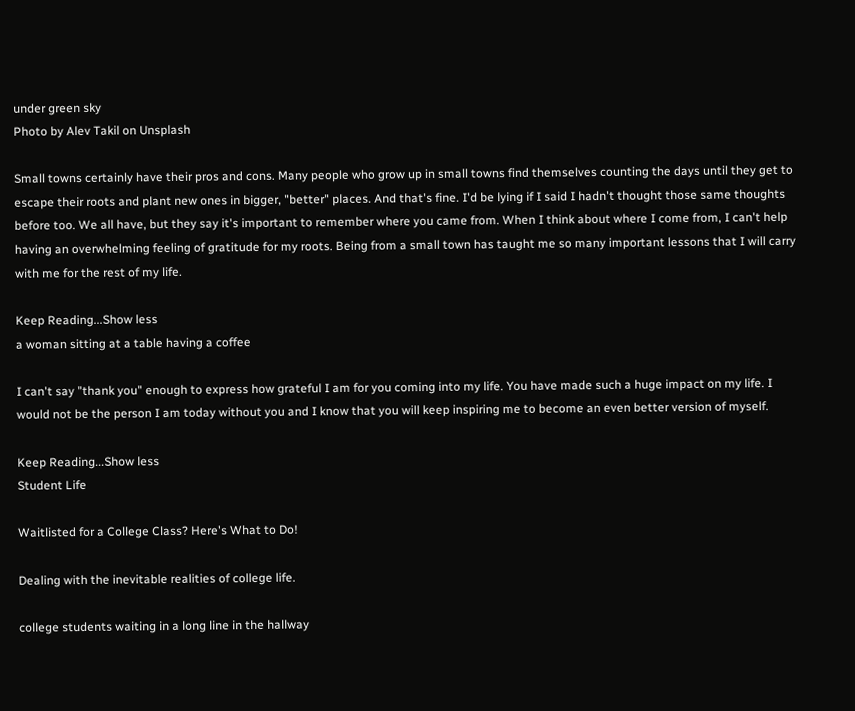under green sky
Photo by Alev Takil on Unsplash

Small towns certainly have their pros and cons. Many people who grow up in small towns find themselves counting the days until they get to escape their roots and plant new ones in bigger, "better" places. And that's fine. I'd be lying if I said I hadn't thought those same thoughts before too. We all have, but they say it's important to remember where you came from. When I think about where I come from, I can't help having an overwhelming feeling of gratitude for my roots. Being from a small town has taught me so many important lessons that I will carry with me for the rest of my life.

Keep Reading...Show less
a woman sitting at a table having a coffee

I can't say "thank you" enough to express how grateful I am for you coming into my life. You have made such a huge impact on my life. I would not be the person I am today without you and I know that you will keep inspiring me to become an even better version of myself.

Keep Reading...Show less
Student Life

Waitlisted for a College Class? Here's What to Do!

Dealing with the inevitable realities of college life.

college students waiting in a long line in the hallway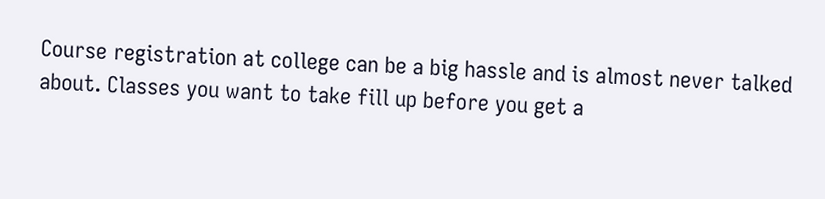Course registration at college can be a big hassle and is almost never talked about. Classes you want to take fill up before you get a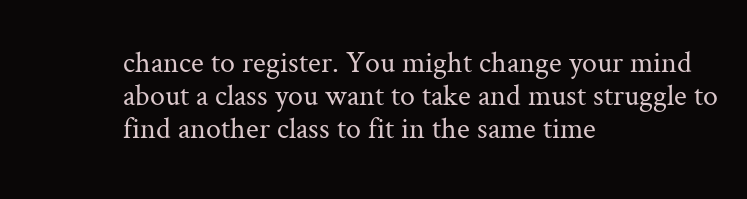chance to register. You might change your mind about a class you want to take and must struggle to find another class to fit in the same time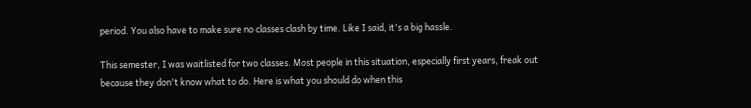period. You also have to make sure no classes clash by time. Like I said, it's a big hassle.

This semester, I was waitlisted for two classes. Most people in this situation, especially first years, freak out because they don't know what to do. Here is what you should do when this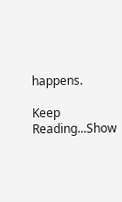happens.

Keep Reading...Show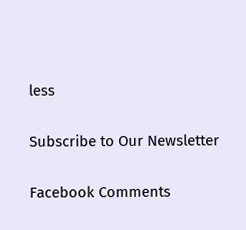less

Subscribe to Our Newsletter

Facebook Comments